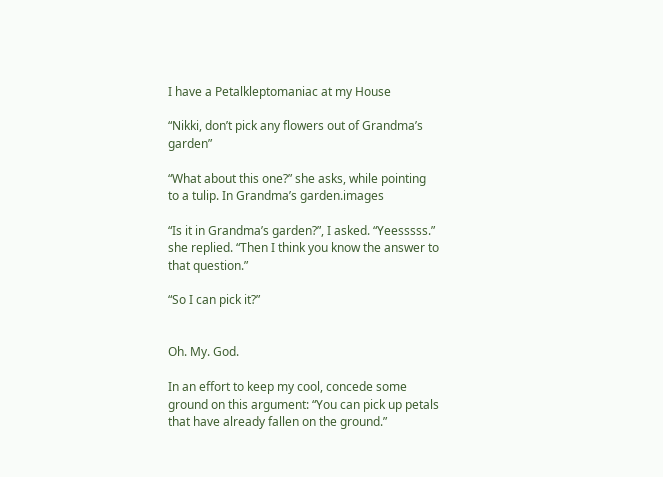I have a Petalkleptomaniac at my House

“Nikki, don’t pick any flowers out of Grandma’s garden”

“What about this one?” she asks, while pointing to a tulip. In Grandma’s garden.images

“Is it in Grandma’s garden?”, I asked. “Yeesssss.” she replied. “Then I think you know the answer to that question.”

“So I can pick it?”


Oh. My. God.

In an effort to keep my cool, concede some ground on this argument: “You can pick up petals that have already fallen on the ground.”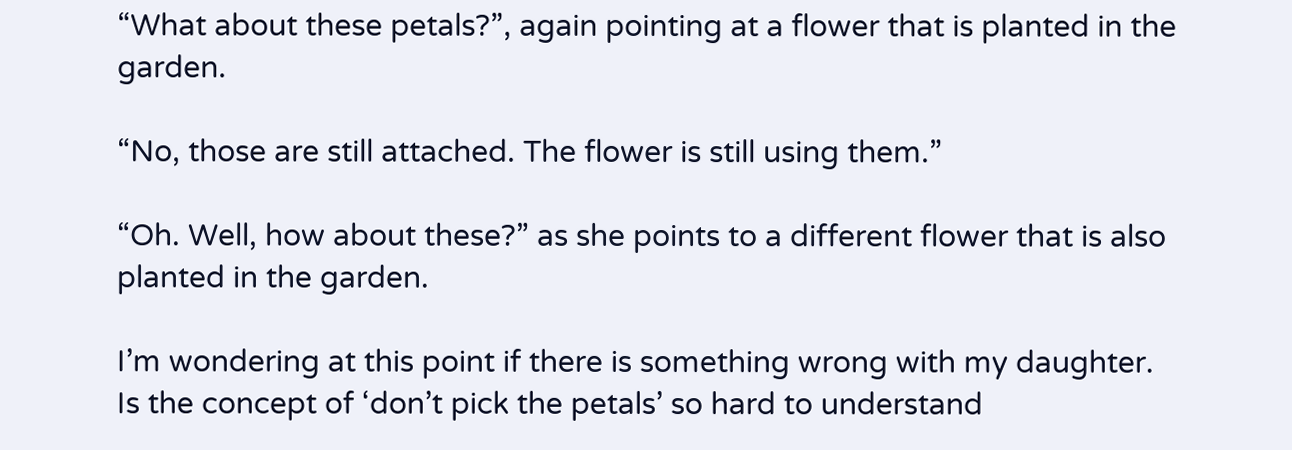“What about these petals?”, again pointing at a flower that is planted in the garden.

“No, those are still attached. The flower is still using them.”

“Oh. Well, how about these?” as she points to a different flower that is also planted in the garden.

I’m wondering at this point if there is something wrong with my daughter. Is the concept of ‘don’t pick the petals’ so hard to understand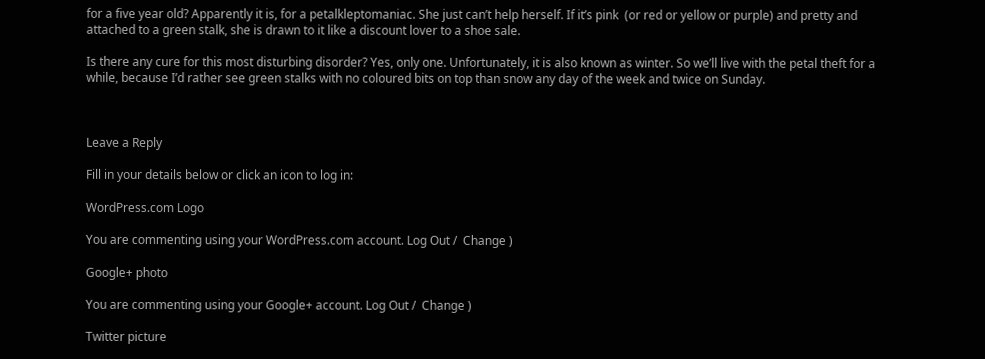for a five year old? Apparently it is, for a petalkleptomaniac. She just can’t help herself. If it’s pink  (or red or yellow or purple) and pretty and attached to a green stalk, she is drawn to it like a discount lover to a shoe sale.

Is there any cure for this most disturbing disorder? Yes, only one. Unfortunately, it is also known as winter. So we’ll live with the petal theft for a while, because I’d rather see green stalks with no coloured bits on top than snow any day of the week and twice on Sunday.



Leave a Reply

Fill in your details below or click an icon to log in:

WordPress.com Logo

You are commenting using your WordPress.com account. Log Out /  Change )

Google+ photo

You are commenting using your Google+ account. Log Out /  Change )

Twitter picture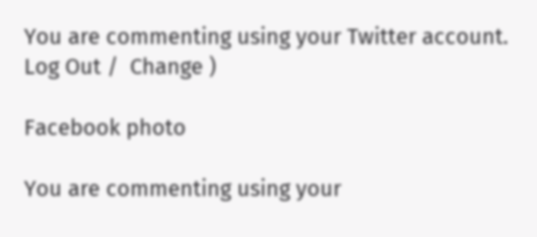You are commenting using your Twitter account. Log Out /  Change )

Facebook photo

You are commenting using your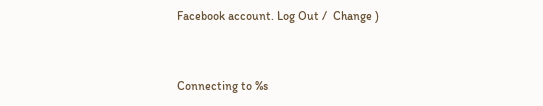Facebook account. Log Out /  Change )


Connecting to %s